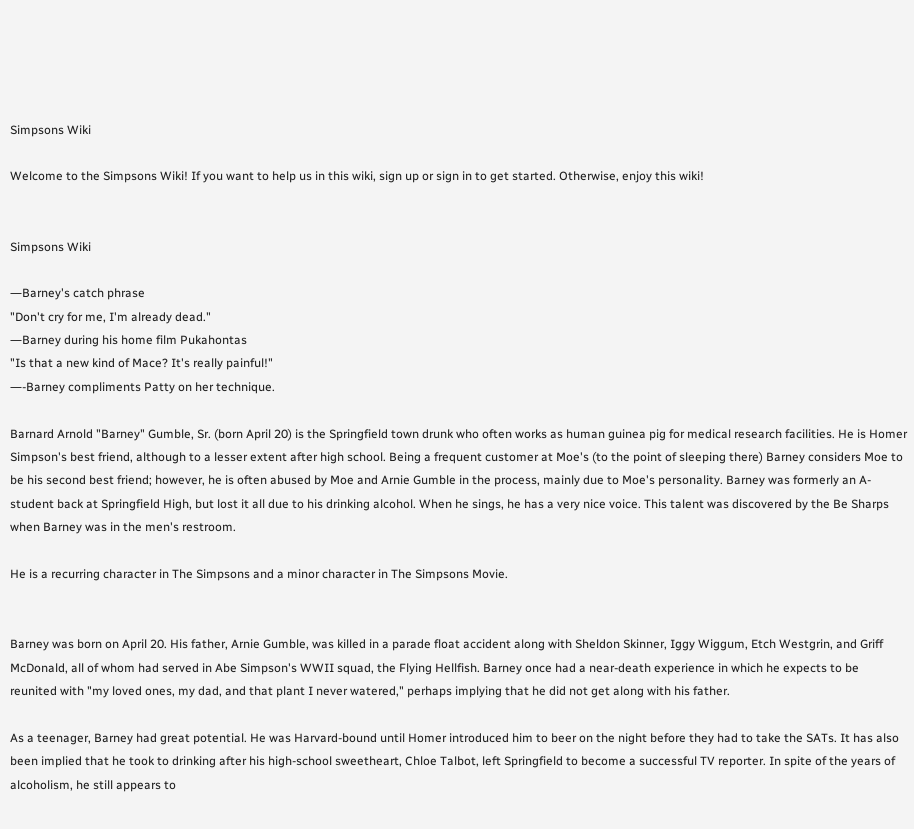Simpsons Wiki

Welcome to the Simpsons Wiki! If you want to help us in this wiki, sign up or sign in to get started. Otherwise, enjoy this wiki!


Simpsons Wiki

―Barney's catch phrase
"Don't cry for me, I'm already dead."
―Barney during his home film Pukahontas
"Is that a new kind of Mace? It's really painful!"
―-Barney compliments Patty on her technique.

Barnard Arnold "Barney" Gumble, Sr. (born April 20) is the Springfield town drunk who often works as human guinea pig for medical research facilities. He is Homer Simpson's best friend, although to a lesser extent after high school. Being a frequent customer at Moe's (to the point of sleeping there) Barney considers Moe to be his second best friend; however, he is often abused by Moe and Arnie Gumble in the process, mainly due to Moe's personality. Barney was formerly an A-student back at Springfield High, but lost it all due to his drinking alcohol. When he sings, he has a very nice voice. This talent was discovered by the Be Sharps when Barney was in the men's restroom.

He is a recurring character in The Simpsons and a minor character in The Simpsons Movie.


Barney was born on April 20. His father, Arnie Gumble, was killed in a parade float accident along with Sheldon Skinner, Iggy Wiggum, Etch Westgrin, and Griff McDonald, all of whom had served in Abe Simpson's WWII squad, the Flying Hellfish. Barney once had a near-death experience in which he expects to be reunited with "my loved ones, my dad, and that plant I never watered," perhaps implying that he did not get along with his father.

As a teenager, Barney had great potential. He was Harvard-bound until Homer introduced him to beer on the night before they had to take the SATs. It has also been implied that he took to drinking after his high-school sweetheart, Chloe Talbot, left Springfield to become a successful TV reporter. In spite of the years of alcoholism, he still appears to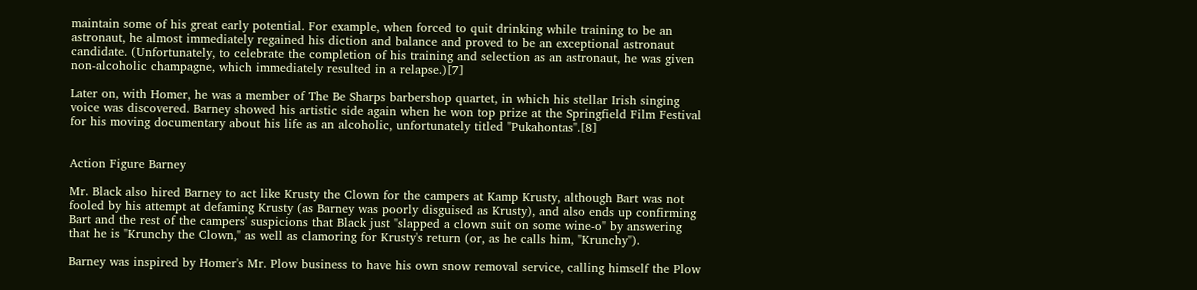maintain some of his great early potential. For example, when forced to quit drinking while training to be an astronaut, he almost immediately regained his diction and balance and proved to be an exceptional astronaut candidate. (Unfortunately, to celebrate the completion of his training and selection as an astronaut, he was given non-alcoholic champagne, which immediately resulted in a relapse.)[7]

Later on, with Homer, he was a member of The Be Sharps barbershop quartet, in which his stellar Irish singing voice was discovered. Barney showed his artistic side again when he won top prize at the Springfield Film Festival for his moving documentary about his life as an alcoholic, unfortunately titled "Pukahontas".[8]


Action Figure Barney

Mr. Black also hired Barney to act like Krusty the Clown for the campers at Kamp Krusty, although Bart was not fooled by his attempt at defaming Krusty (as Barney was poorly disguised as Krusty), and also ends up confirming Bart and the rest of the campers' suspicions that Black just "slapped a clown suit on some wine-o" by answering that he is "Krunchy the Clown," as well as clamoring for Krusty's return (or, as he calls him, "Krunchy").

Barney was inspired by Homer's Mr. Plow business to have his own snow removal service, calling himself the Plow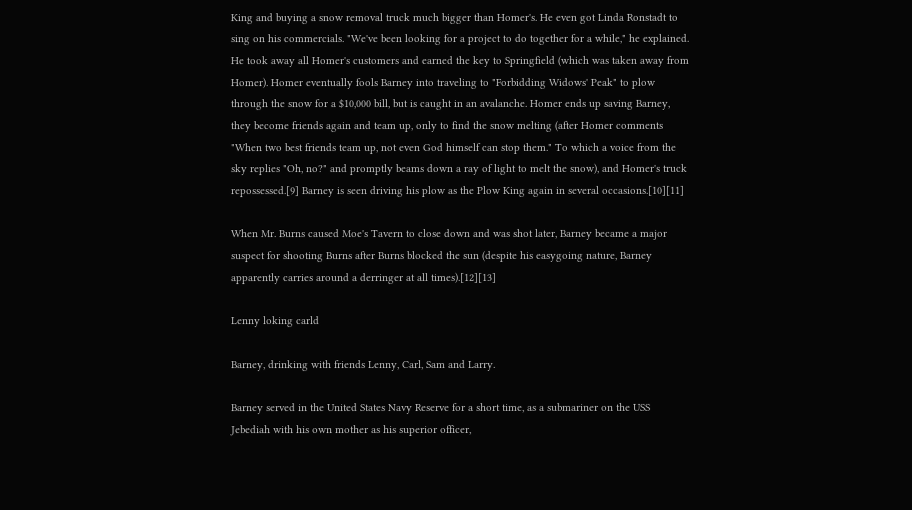King and buying a snow removal truck much bigger than Homer's. He even got Linda Ronstadt to sing on his commercials. "We've been looking for a project to do together for a while," he explained. He took away all Homer's customers and earned the key to Springfield (which was taken away from Homer). Homer eventually fools Barney into traveling to "Forbidding Widows' Peak" to plow through the snow for a $10,000 bill, but is caught in an avalanche. Homer ends up saving Barney, they become friends again and team up, only to find the snow melting (after Homer comments "When two best friends team up, not even God himself can stop them." To which a voice from the sky replies "Oh, no?" and promptly beams down a ray of light to melt the snow), and Homer's truck repossessed.[9] Barney is seen driving his plow as the Plow King again in several occasions.[10][11]

When Mr. Burns caused Moe's Tavern to close down and was shot later, Barney became a major suspect for shooting Burns after Burns blocked the sun (despite his easygoing nature, Barney apparently carries around a derringer at all times).[12][13]

Lenny loking carld

Barney, drinking with friends Lenny, Carl, Sam and Larry.

Barney served in the United States Navy Reserve for a short time, as a submariner on the USS Jebediah with his own mother as his superior officer,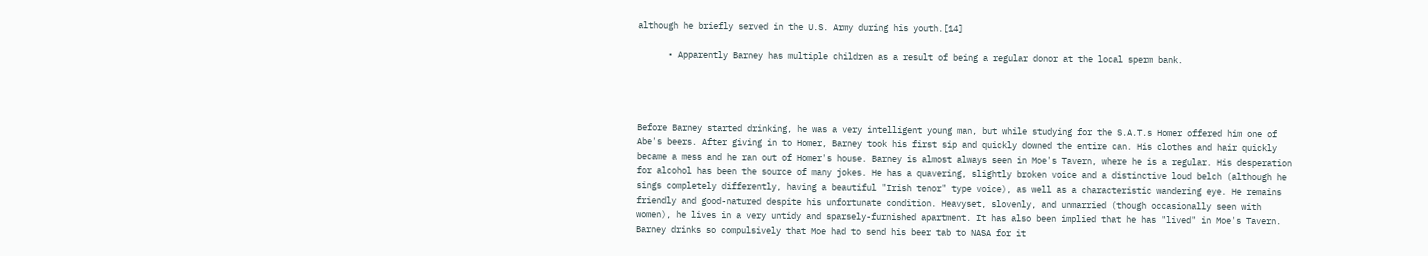although he briefly served in the U.S. Army during his youth.[14]

      • Apparently Barney has multiple children as a result of being a regular donor at the local sperm bank.




Before Barney started drinking, he was a very intelligent young man, but while studying for the S.A.T.s Homer offered him one of Abe's beers. After giving in to Homer, Barney took his first sip and quickly downed the entire can. His clothes and hair quickly became a mess and he ran out of Homer's house. Barney is almost always seen in Moe's Tavern, where he is a regular. His desperation for alcohol has been the source of many jokes. He has a quavering, slightly broken voice and a distinctive loud belch (although he sings completely differently, having a beautiful "Irish tenor" type voice), as well as a characteristic wandering eye. He remains friendly and good-natured despite his unfortunate condition. Heavyset, slovenly, and unmarried (though occasionally seen with women), he lives in a very untidy and sparsely-furnished apartment. It has also been implied that he has "lived" in Moe's Tavern. Barney drinks so compulsively that Moe had to send his beer tab to NASA for it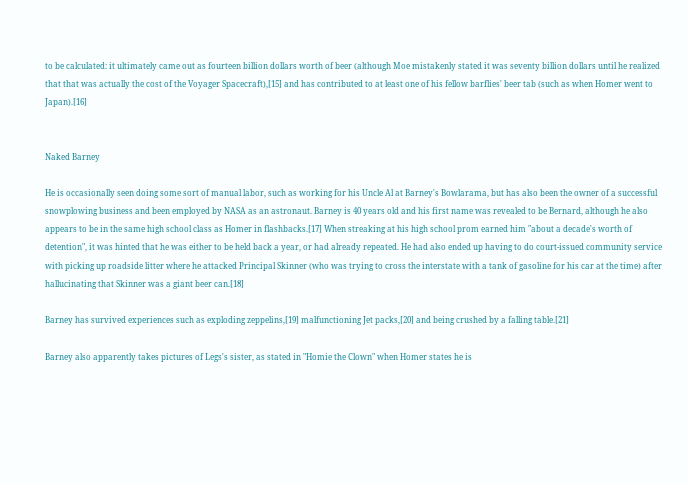to be calculated: it ultimately came out as fourteen billion dollars worth of beer (although Moe mistakenly stated it was seventy billion dollars until he realized that that was actually the cost of the Voyager Spacecraft),[15] and has contributed to at least one of his fellow barflies' beer tab (such as when Homer went to Japan).[16]


Naked Barney

He is occasionally seen doing some sort of manual labor, such as working for his Uncle Al at Barney's Bowlarama, but has also been the owner of a successful snowplowing business and been employed by NASA as an astronaut. Barney is 40 years old and his first name was revealed to be Bernard, although he also appears to be in the same high school class as Homer in flashbacks.[17] When streaking at his high school prom earned him "about a decade's worth of detention", it was hinted that he was either to be held back a year, or had already repeated. He had also ended up having to do court-issued community service with picking up roadside litter where he attacked Principal Skinner (who was trying to cross the interstate with a tank of gasoline for his car at the time) after hallucinating that Skinner was a giant beer can.[18]

Barney has survived experiences such as exploding zeppelins,[19] malfunctioning Jet packs,[20] and being crushed by a falling table.[21]

Barney also apparently takes pictures of Legs's sister, as stated in "Homie the Clown" when Homer states he is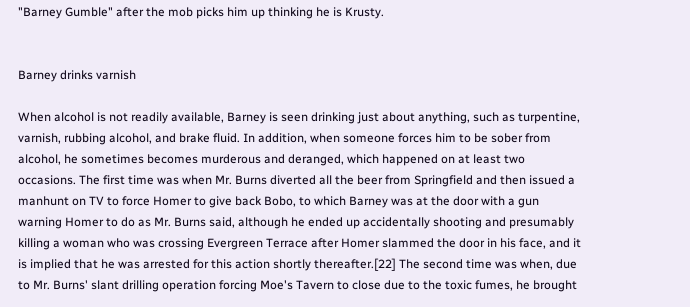"Barney Gumble" after the mob picks him up thinking he is Krusty.


Barney drinks varnish

When alcohol is not readily available, Barney is seen drinking just about anything, such as turpentine, varnish, rubbing alcohol, and brake fluid. In addition, when someone forces him to be sober from alcohol, he sometimes becomes murderous and deranged, which happened on at least two occasions. The first time was when Mr. Burns diverted all the beer from Springfield and then issued a manhunt on TV to force Homer to give back Bobo, to which Barney was at the door with a gun warning Homer to do as Mr. Burns said, although he ended up accidentally shooting and presumably killing a woman who was crossing Evergreen Terrace after Homer slammed the door in his face, and it is implied that he was arrested for this action shortly thereafter.[22] The second time was when, due to Mr. Burns' slant drilling operation forcing Moe's Tavern to close due to the toxic fumes, he brought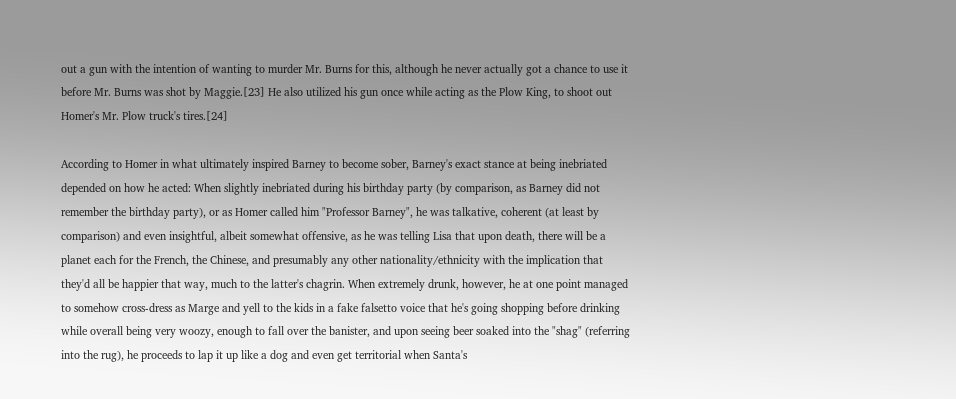out a gun with the intention of wanting to murder Mr. Burns for this, although he never actually got a chance to use it before Mr. Burns was shot by Maggie.[23] He also utilized his gun once while acting as the Plow King, to shoot out Homer's Mr. Plow truck's tires.[24]

According to Homer in what ultimately inspired Barney to become sober, Barney's exact stance at being inebriated depended on how he acted: When slightly inebriated during his birthday party (by comparison, as Barney did not remember the birthday party), or as Homer called him "Professor Barney", he was talkative, coherent (at least by comparison) and even insightful, albeit somewhat offensive, as he was telling Lisa that upon death, there will be a planet each for the French, the Chinese, and presumably any other nationality/ethnicity with the implication that they'd all be happier that way, much to the latter's chagrin. When extremely drunk, however, he at one point managed to somehow cross-dress as Marge and yell to the kids in a fake falsetto voice that he's going shopping before drinking while overall being very woozy, enough to fall over the banister, and upon seeing beer soaked into the "shag" (referring into the rug), he proceeds to lap it up like a dog and even get territorial when Santa's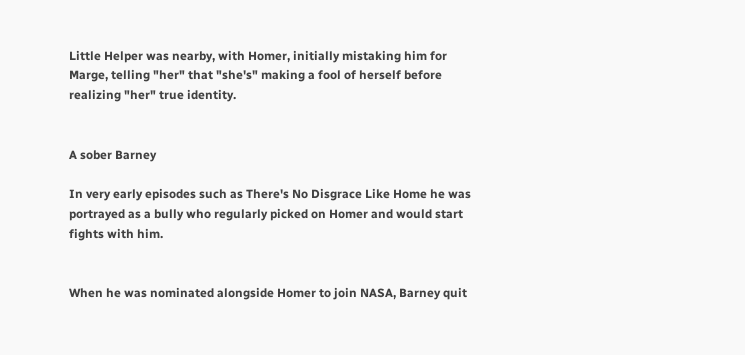Little Helper was nearby, with Homer, initially mistaking him for Marge, telling "her" that "she's" making a fool of herself before realizing "her" true identity.


A sober Barney

In very early episodes such as There's No Disgrace Like Home he was portrayed as a bully who regularly picked on Homer and would start fights with him.


When he was nominated alongside Homer to join NASA, Barney quit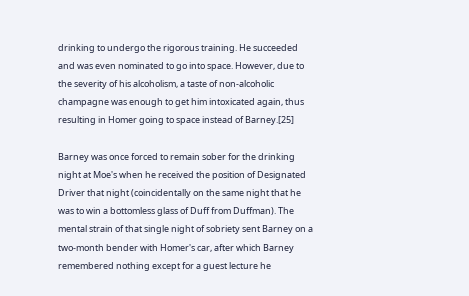drinking to undergo the rigorous training. He succeeded and was even nominated to go into space. However, due to the severity of his alcoholism, a taste of non-alcoholic champagne was enough to get him intoxicated again, thus resulting in Homer going to space instead of Barney.[25]

Barney was once forced to remain sober for the drinking night at Moe's when he received the position of Designated Driver that night (coincidentally on the same night that he was to win a bottomless glass of Duff from Duffman). The mental strain of that single night of sobriety sent Barney on a two-month bender with Homer's car, after which Barney remembered nothing except for a guest lecture he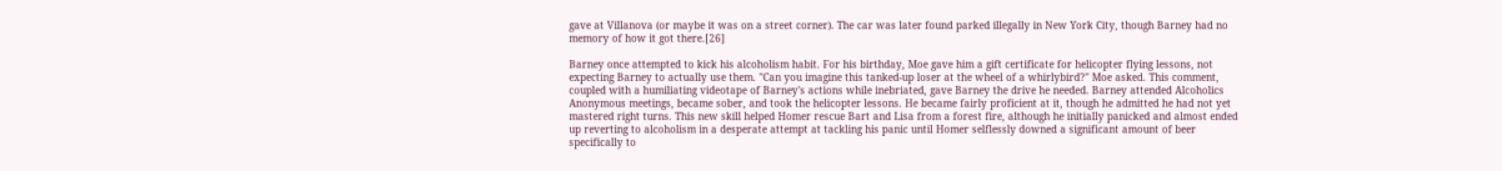gave at Villanova (or maybe it was on a street corner). The car was later found parked illegally in New York City, though Barney had no memory of how it got there.[26]

Barney once attempted to kick his alcoholism habit. For his birthday, Moe gave him a gift certificate for helicopter flying lessons, not expecting Barney to actually use them. "Can you imagine this tanked-up loser at the wheel of a whirlybird?" Moe asked. This comment, coupled with a humiliating videotape of Barney's actions while inebriated, gave Barney the drive he needed. Barney attended Alcoholics Anonymous meetings, became sober, and took the helicopter lessons. He became fairly proficient at it, though he admitted he had not yet mastered right turns. This new skill helped Homer rescue Bart and Lisa from a forest fire, although he initially panicked and almost ended up reverting to alcoholism in a desperate attempt at tackling his panic until Homer selflessly downed a significant amount of beer specifically to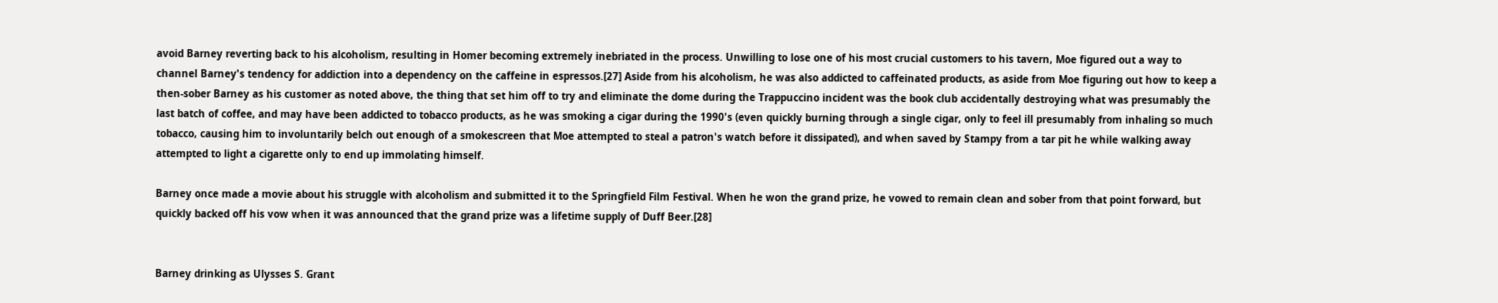avoid Barney reverting back to his alcoholism, resulting in Homer becoming extremely inebriated in the process. Unwilling to lose one of his most crucial customers to his tavern, Moe figured out a way to channel Barney's tendency for addiction into a dependency on the caffeine in espressos.[27] Aside from his alcoholism, he was also addicted to caffeinated products, as aside from Moe figuring out how to keep a then-sober Barney as his customer as noted above, the thing that set him off to try and eliminate the dome during the Trappuccino incident was the book club accidentally destroying what was presumably the last batch of coffee, and may have been addicted to tobacco products, as he was smoking a cigar during the 1990's (even quickly burning through a single cigar, only to feel ill presumably from inhaling so much tobacco, causing him to involuntarily belch out enough of a smokescreen that Moe attempted to steal a patron's watch before it dissipated), and when saved by Stampy from a tar pit he while walking away attempted to light a cigarette only to end up immolating himself.

Barney once made a movie about his struggle with alcoholism and submitted it to the Springfield Film Festival. When he won the grand prize, he vowed to remain clean and sober from that point forward, but quickly backed off his vow when it was announced that the grand prize was a lifetime supply of Duff Beer.[28]


Barney drinking as Ulysses S. Grant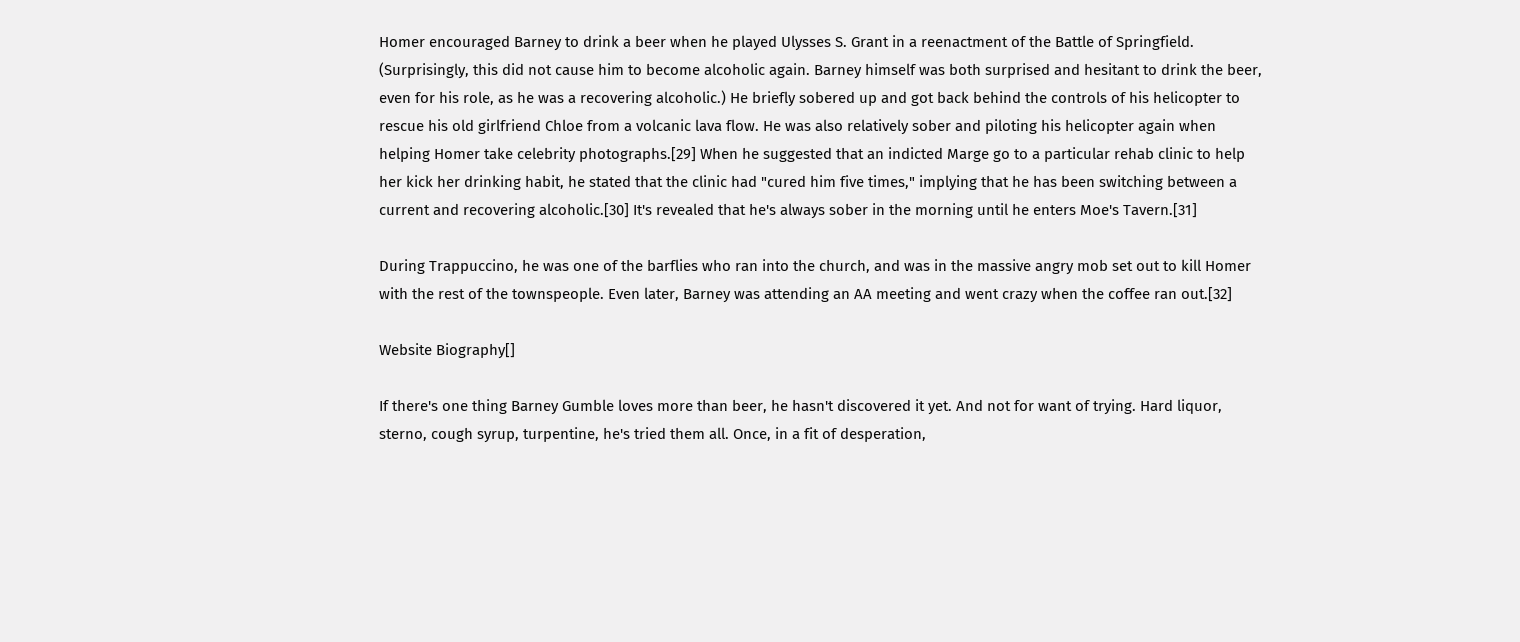Homer encouraged Barney to drink a beer when he played Ulysses S. Grant in a reenactment of the Battle of Springfield. (Surprisingly, this did not cause him to become alcoholic again. Barney himself was both surprised and hesitant to drink the beer, even for his role, as he was a recovering alcoholic.) He briefly sobered up and got back behind the controls of his helicopter to rescue his old girlfriend Chloe from a volcanic lava flow. He was also relatively sober and piloting his helicopter again when helping Homer take celebrity photographs.[29] When he suggested that an indicted Marge go to a particular rehab clinic to help her kick her drinking habit, he stated that the clinic had "cured him five times," implying that he has been switching between a current and recovering alcoholic.[30] It's revealed that he's always sober in the morning until he enters Moe's Tavern.[31]

During Trappuccino, he was one of the barflies who ran into the church, and was in the massive angry mob set out to kill Homer with the rest of the townspeople. Even later, Barney was attending an AA meeting and went crazy when the coffee ran out.[32]

Website Biography[]

If there's one thing Barney Gumble loves more than beer, he hasn't discovered it yet. And not for want of trying. Hard liquor, sterno, cough syrup, turpentine, he's tried them all. Once, in a fit of desperation,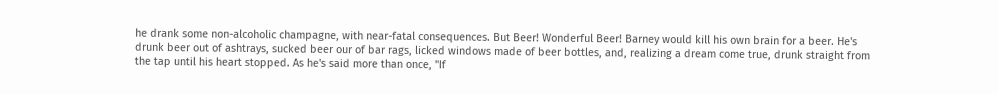he drank some non-alcoholic champagne, with near-fatal consequences. But Beer! Wonderful Beer! Barney would kill his own brain for a beer. He's drunk beer out of ashtrays, sucked beer our of bar rags, licked windows made of beer bottles, and, realizing a dream come true, drunk straight from the tap until his heart stopped. As he's said more than once, "If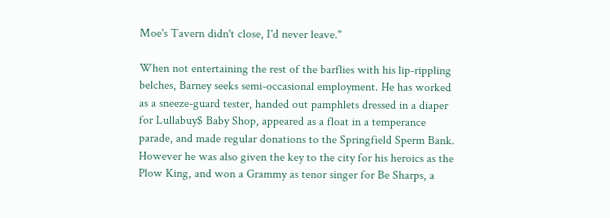Moe's Tavern didn't close, I'd never leave."

When not entertaining the rest of the barflies with his lip-rippling belches, Barney seeks semi-occasional employment. He has worked as a sneeze-guard tester, handed out pamphlets dressed in a diaper for Lullabuy$ Baby Shop, appeared as a float in a temperance parade, and made regular donations to the Springfield Sperm Bank. However he was also given the key to the city for his heroics as the Plow King, and won a Grammy as tenor singer for Be Sharps, a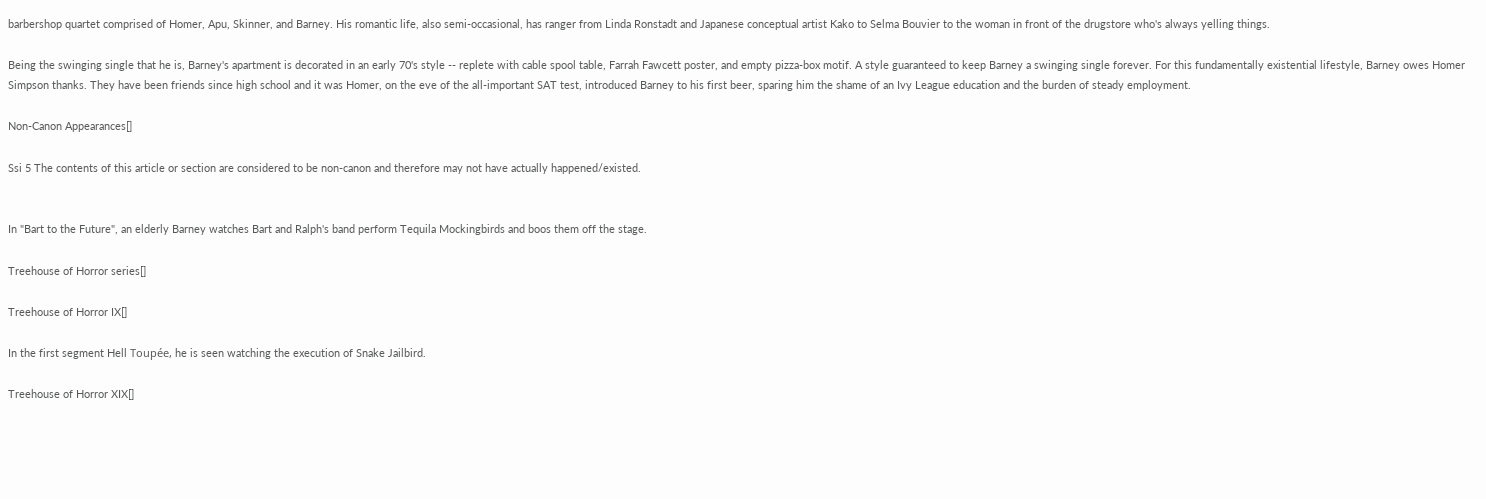barbershop quartet comprised of Homer, Apu, Skinner, and Barney. His romantic life, also semi-occasional, has ranger from Linda Ronstadt and Japanese conceptual artist Kako to Selma Bouvier to the woman in front of the drugstore who's always yelling things.

Being the swinging single that he is, Barney's apartment is decorated in an early 70's style -- replete with cable spool table, Farrah Fawcett poster, and empty pizza-box motif. A style guaranteed to keep Barney a swinging single forever. For this fundamentally existential lifestyle, Barney owes Homer Simpson thanks. They have been friends since high school and it was Homer, on the eve of the all-important SAT test, introduced Barney to his first beer, sparing him the shame of an Ivy League education and the burden of steady employment.

Non-Canon Appearances[]

Ssi 5 The contents of this article or section are considered to be non-canon and therefore may not have actually happened/existed.


In "Bart to the Future", an elderly Barney watches Bart and Ralph's band perform Tequila Mockingbirds and boos them off the stage.

Treehouse of Horror series[]

Treehouse of Horror IX[]

In the first segment Hell Toupée, he is seen watching the execution of Snake Jailbird.

Treehouse of Horror XIX[]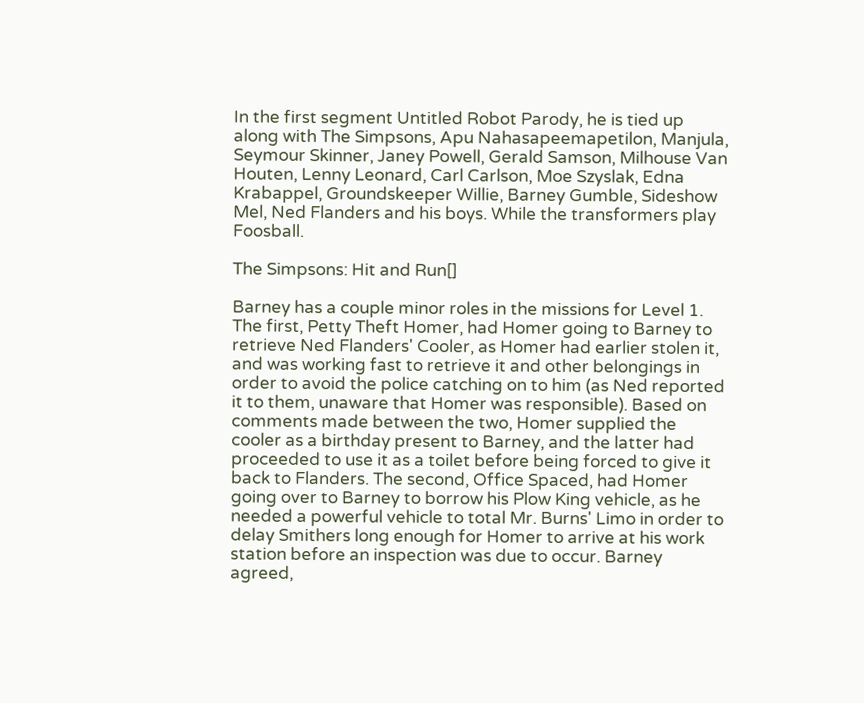In the first segment Untitled Robot Parody, he is tied up along with The Simpsons, Apu Nahasapeemapetilon, Manjula, Seymour Skinner, Janey Powell, Gerald Samson, Milhouse Van Houten, Lenny Leonard, Carl Carlson, Moe Szyslak, Edna Krabappel, Groundskeeper Willie, Barney Gumble, Sideshow Mel, Ned Flanders and his boys. While the transformers play Foosball.

The Simpsons: Hit and Run[]

Barney has a couple minor roles in the missions for Level 1. The first, Petty Theft Homer, had Homer going to Barney to retrieve Ned Flanders' Cooler, as Homer had earlier stolen it, and was working fast to retrieve it and other belongings in order to avoid the police catching on to him (as Ned reported it to them, unaware that Homer was responsible). Based on comments made between the two, Homer supplied the cooler as a birthday present to Barney, and the latter had proceeded to use it as a toilet before being forced to give it back to Flanders. The second, Office Spaced, had Homer going over to Barney to borrow his Plow King vehicle, as he needed a powerful vehicle to total Mr. Burns' Limo in order to delay Smithers long enough for Homer to arrive at his work station before an inspection was due to occur. Barney agreed,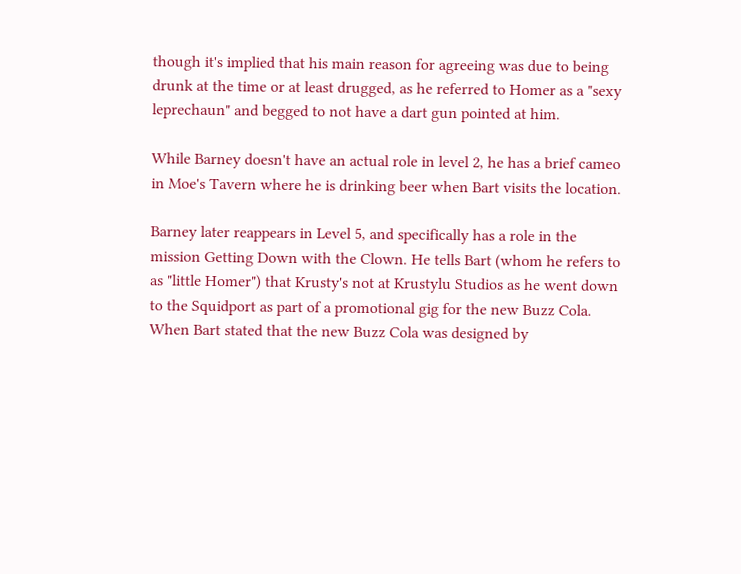though it's implied that his main reason for agreeing was due to being drunk at the time or at least drugged, as he referred to Homer as a "sexy leprechaun" and begged to not have a dart gun pointed at him.

While Barney doesn't have an actual role in level 2, he has a brief cameo in Moe's Tavern where he is drinking beer when Bart visits the location.

Barney later reappears in Level 5, and specifically has a role in the mission Getting Down with the Clown. He tells Bart (whom he refers to as "little Homer") that Krusty's not at Krustylu Studios as he went down to the Squidport as part of a promotional gig for the new Buzz Cola. When Bart stated that the new Buzz Cola was designed by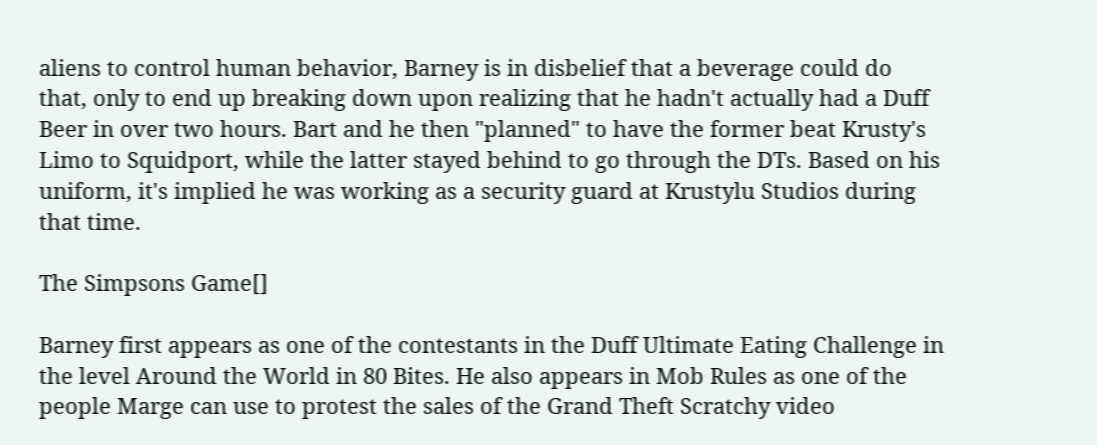aliens to control human behavior, Barney is in disbelief that a beverage could do that, only to end up breaking down upon realizing that he hadn't actually had a Duff Beer in over two hours. Bart and he then "planned" to have the former beat Krusty's Limo to Squidport, while the latter stayed behind to go through the DTs. Based on his uniform, it's implied he was working as a security guard at Krustylu Studios during that time.

The Simpsons Game[]

Barney first appears as one of the contestants in the Duff Ultimate Eating Challenge in the level Around the World in 80 Bites. He also appears in Mob Rules as one of the people Marge can use to protest the sales of the Grand Theft Scratchy video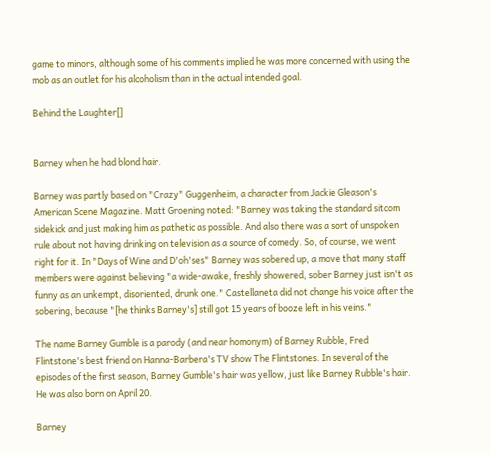game to minors, although some of his comments implied he was more concerned with using the mob as an outlet for his alcoholism than in the actual intended goal.

Behind the Laughter[]


Barney when he had blond hair.

Barney was partly based on "Crazy" Guggenheim, a character from Jackie Gleason's American Scene Magazine. Matt Groening noted: "Barney was taking the standard sitcom sidekick and just making him as pathetic as possible. And also there was a sort of unspoken rule about not having drinking on television as a source of comedy. So, of course, we went right for it. In "Days of Wine and D'oh'ses" Barney was sobered up, a move that many staff members were against believing "a wide-awake, freshly showered, sober Barney just isn't as funny as an unkempt, disoriented, drunk one." Castellaneta did not change his voice after the sobering, because "[he thinks Barney's] still got 15 years of booze left in his veins."

The name Barney Gumble is a parody (and near homonym) of Barney Rubble, Fred Flintstone's best friend on Hanna-Barbera's TV show The Flintstones. In several of the episodes of the first season, Barney Gumble's hair was yellow, just like Barney Rubble's hair. He was also born on April 20.

Barney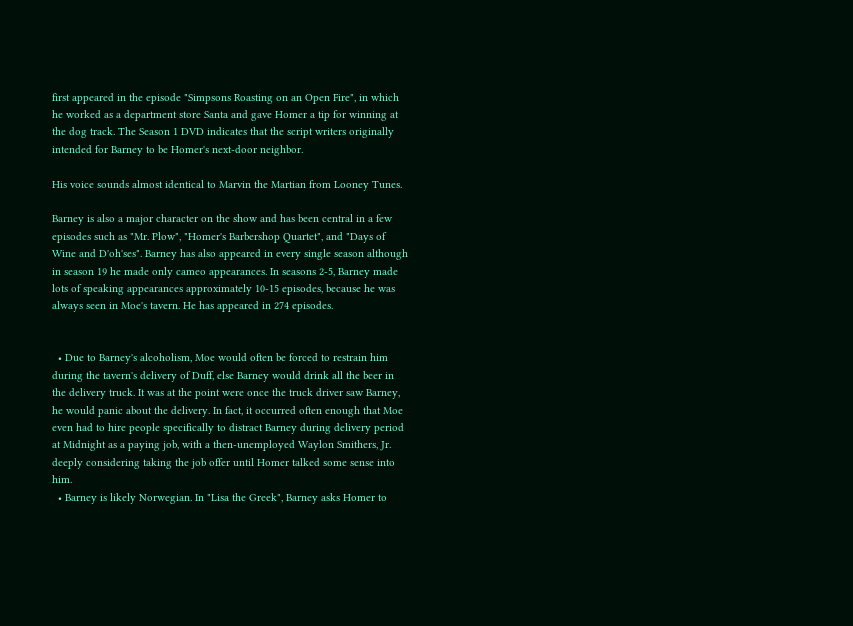first appeared in the episode "Simpsons Roasting on an Open Fire", in which he worked as a department store Santa and gave Homer a tip for winning at the dog track. The Season 1 DVD indicates that the script writers originally intended for Barney to be Homer's next-door neighbor.

His voice sounds almost identical to Marvin the Martian from Looney Tunes.

Barney is also a major character on the show and has been central in a few episodes such as "Mr. Plow", "Homer's Barbershop Quartet", and "Days of Wine and D'oh'ses". Barney has also appeared in every single season although in season 19 he made only cameo appearances. In seasons 2-5, Barney made lots of speaking appearances approximately 10-15 episodes, because he was always seen in Moe's tavern. He has appeared in 274 episodes.


  • Due to Barney's alcoholism, Moe would often be forced to restrain him during the tavern's delivery of Duff, else Barney would drink all the beer in the delivery truck. It was at the point were once the truck driver saw Barney, he would panic about the delivery. In fact, it occurred often enough that Moe even had to hire people specifically to distract Barney during delivery period at Midnight as a paying job, with a then-unemployed Waylon Smithers, Jr. deeply considering taking the job offer until Homer talked some sense into him.
  • Barney is likely Norwegian. In "Lisa the Greek", Barney asks Homer to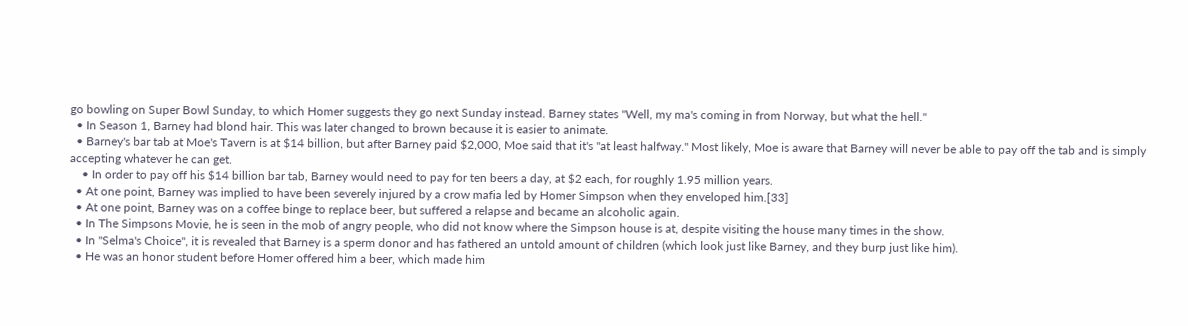go bowling on Super Bowl Sunday, to which Homer suggests they go next Sunday instead. Barney states "Well, my ma's coming in from Norway, but what the hell."
  • In Season 1, Barney had blond hair. This was later changed to brown because it is easier to animate.
  • Barney's bar tab at Moe's Tavern is at $14 billion, but after Barney paid $2,000, Moe said that it's "at least halfway." Most likely, Moe is aware that Barney will never be able to pay off the tab and is simply accepting whatever he can get.
    • In order to pay off his $14 billion bar tab, Barney would need to pay for ten beers a day, at $2 each, for roughly 1.95 million years.
  • At one point, Barney was implied to have been severely injured by a crow mafia led by Homer Simpson when they enveloped him.[33]
  • At one point, Barney was on a coffee binge to replace beer, but suffered a relapse and became an alcoholic again.
  • In The Simpsons Movie, he is seen in the mob of angry people, who did not know where the Simpson house is at, despite visiting the house many times in the show.
  • In "Selma's Choice", it is revealed that Barney is a sperm donor and has fathered an untold amount of children (which look just like Barney, and they burp just like him).
  • He was an honor student before Homer offered him a beer, which made him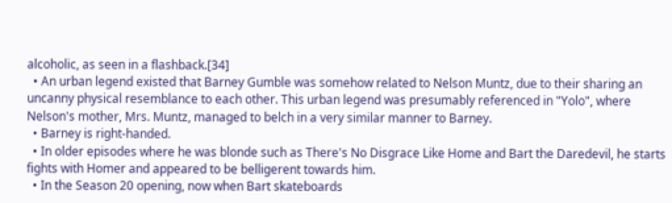alcoholic, as seen in a flashback.[34]
  • An urban legend existed that Barney Gumble was somehow related to Nelson Muntz, due to their sharing an uncanny physical resemblance to each other. This urban legend was presumably referenced in "Yolo", where Nelson's mother, Mrs. Muntz, managed to belch in a very similar manner to Barney.
  • Barney is right-handed.
  • In older episodes where he was blonde such as There's No Disgrace Like Home and Bart the Daredevil, he starts fights with Homer and appeared to be belligerent towards him.
  • In the Season 20 opening, now when Bart skateboards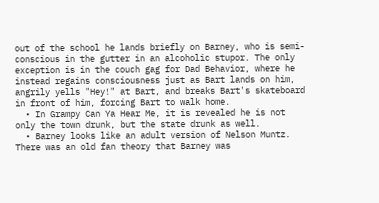out of the school he lands briefly on Barney, who is semi-conscious in the gutter in an alcoholic stupor. The only exception is in the couch gag for Dad Behavior, where he instead regains consciousness just as Bart lands on him, angrily yells "Hey!" at Bart, and breaks Bart's skateboard in front of him, forcing Bart to walk home.
  • In Grampy Can Ya Hear Me, it is revealed he is not only the town drunk, but the state drunk as well.
  • Barney looks like an adult version of Nelson Muntz. There was an old fan theory that Barney was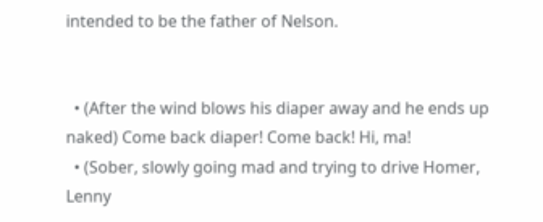intended to be the father of Nelson.


  • (After the wind blows his diaper away and he ends up naked) Come back diaper! Come back! Hi, ma!
  • (Sober, slowly going mad and trying to drive Homer, Lenny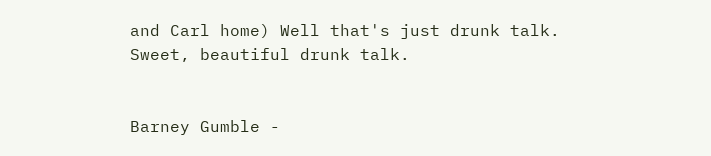and Carl home) Well that's just drunk talk. Sweet, beautiful drunk talk.


Barney Gumble -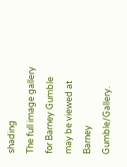shading
The full image gallery for Barney Gumble may be viewed at Barney Gumble/Gallery.